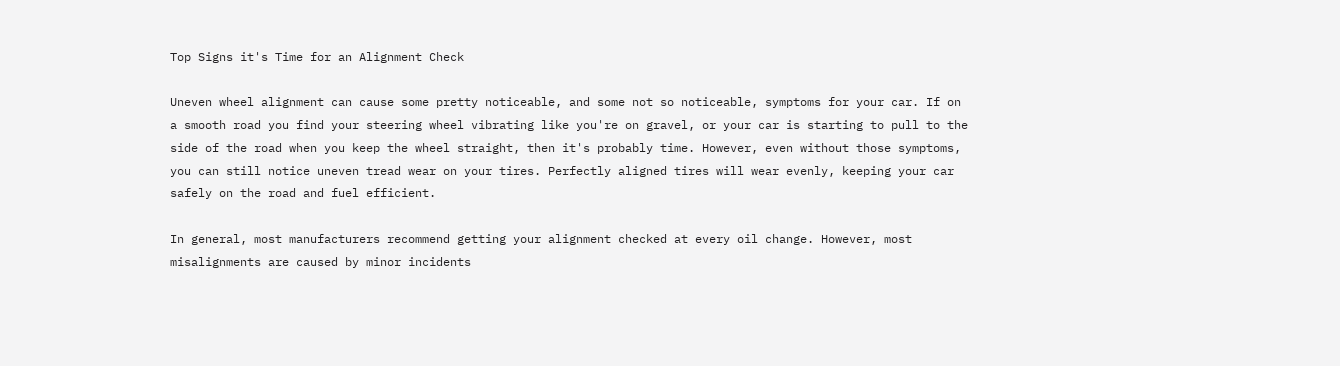Top Signs it's Time for an Alignment Check

Uneven wheel alignment can cause some pretty noticeable, and some not so noticeable, symptoms for your car. If on a smooth road you find your steering wheel vibrating like you're on gravel, or your car is starting to pull to the side of the road when you keep the wheel straight, then it's probably time. However, even without those symptoms, you can still notice uneven tread wear on your tires. Perfectly aligned tires will wear evenly, keeping your car safely on the road and fuel efficient.

In general, most manufacturers recommend getting your alignment checked at every oil change. However, most misalignments are caused by minor incidents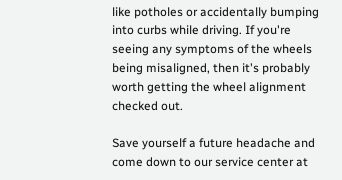like potholes or accidentally bumping into curbs while driving. If you're seeing any symptoms of the wheels being misaligned, then it's probably worth getting the wheel alignment checked out.

Save yourself a future headache and come down to our service center at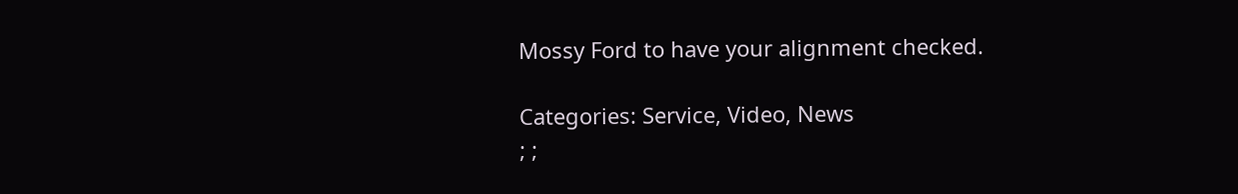Mossy Ford to have your alignment checked.

Categories: Service, Video, News
; ;